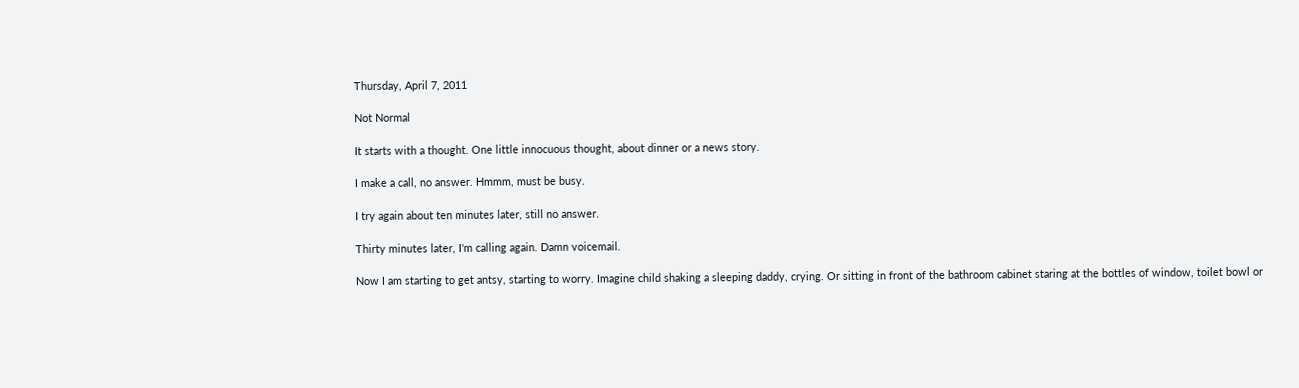Thursday, April 7, 2011

Not Normal

It starts with a thought. One little innocuous thought, about dinner or a news story.

I make a call, no answer. Hmmm, must be busy.

I try again about ten minutes later, still no answer.

Thirty minutes later, I'm calling again. Damn voicemail.

Now I am starting to get antsy, starting to worry. Imagine child shaking a sleeping daddy, crying. Or sitting in front of the bathroom cabinet staring at the bottles of window, toilet bowl or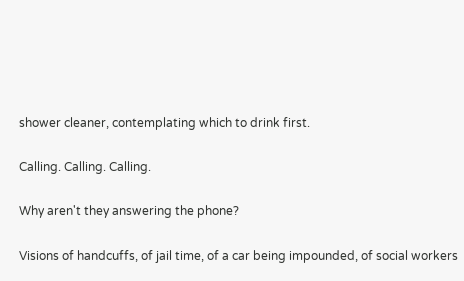shower cleaner, contemplating which to drink first.

Calling. Calling. Calling.

Why aren't they answering the phone?

Visions of handcuffs, of jail time, of a car being impounded, of social workers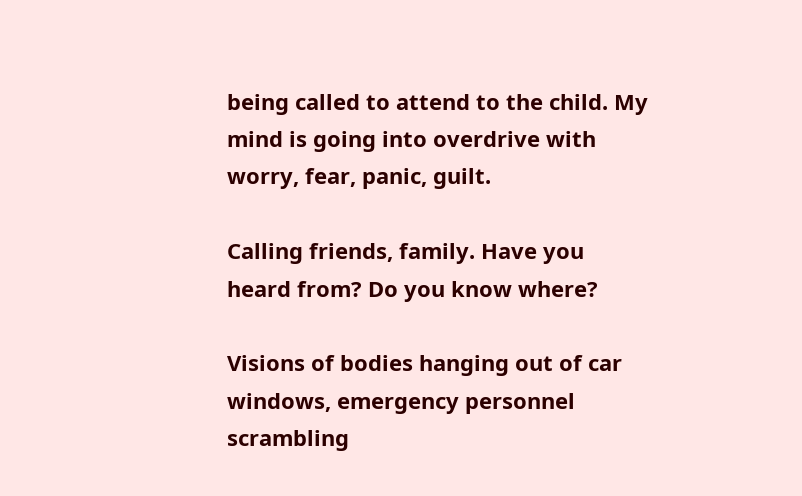being called to attend to the child. My mind is going into overdrive with worry, fear, panic, guilt.

Calling friends, family. Have you heard from? Do you know where?

Visions of bodies hanging out of car windows, emergency personnel scrambling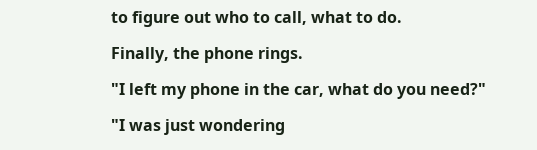to figure out who to call, what to do.

Finally, the phone rings.

"I left my phone in the car, what do you need?"

"I was just wondering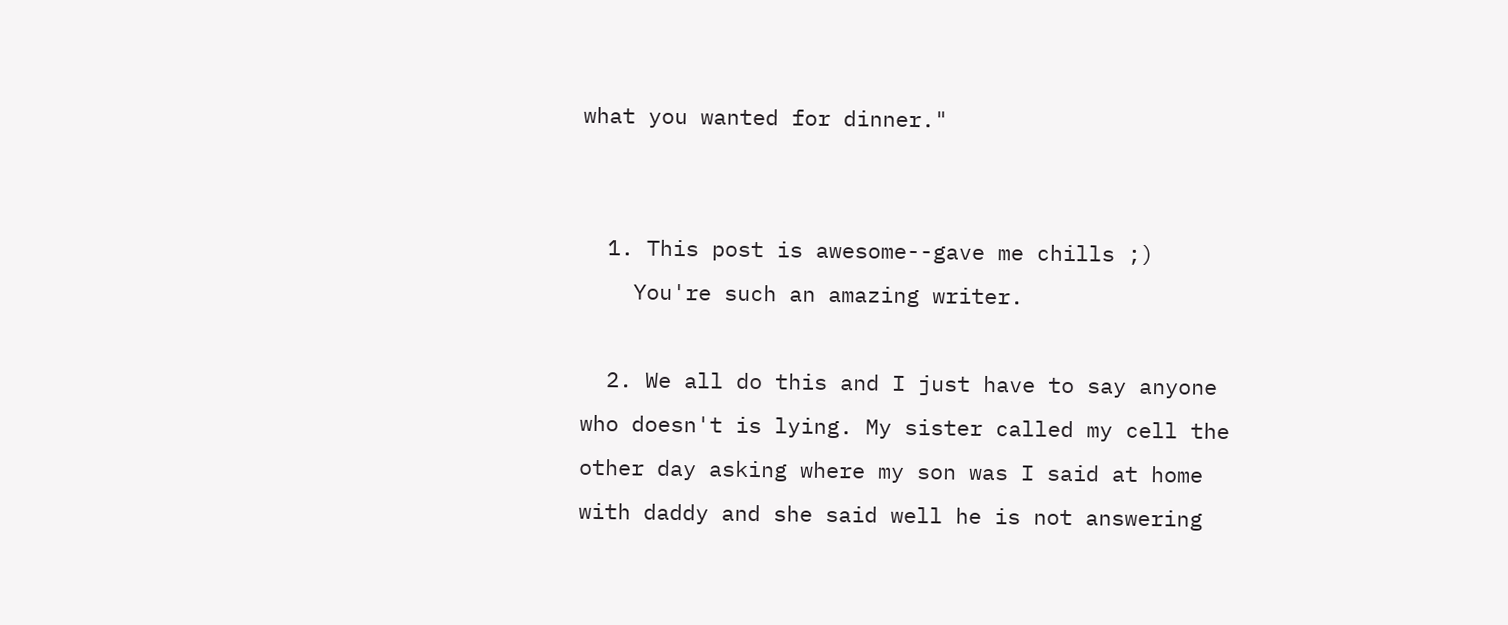what you wanted for dinner."


  1. This post is awesome--gave me chills ;)
    You're such an amazing writer.

  2. We all do this and I just have to say anyone who doesn't is lying. My sister called my cell the other day asking where my son was I said at home with daddy and she said well he is not answering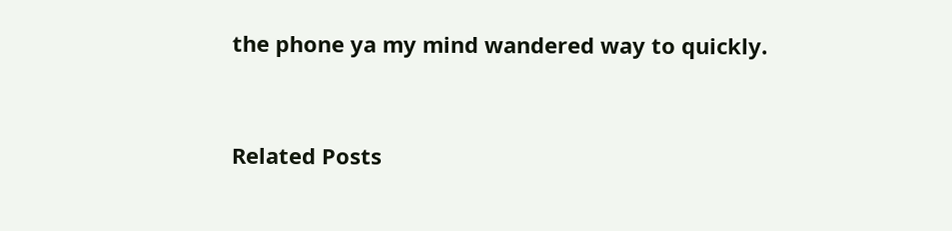the phone ya my mind wandered way to quickly.


Related Posts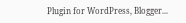Plugin for WordPress, Blogger...